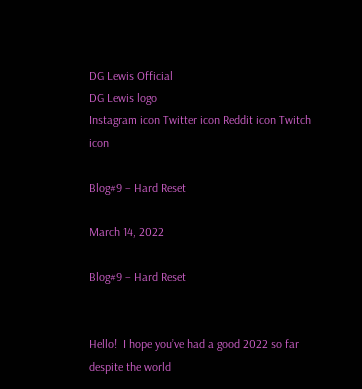DG Lewis Official
DG Lewis logo
Instagram icon Twitter icon Reddit icon Twitch icon

Blog#9 – Hard Reset

March 14, 2022

Blog#9 – Hard Reset


Hello!  I hope you’ve had a good 2022 so far despite the world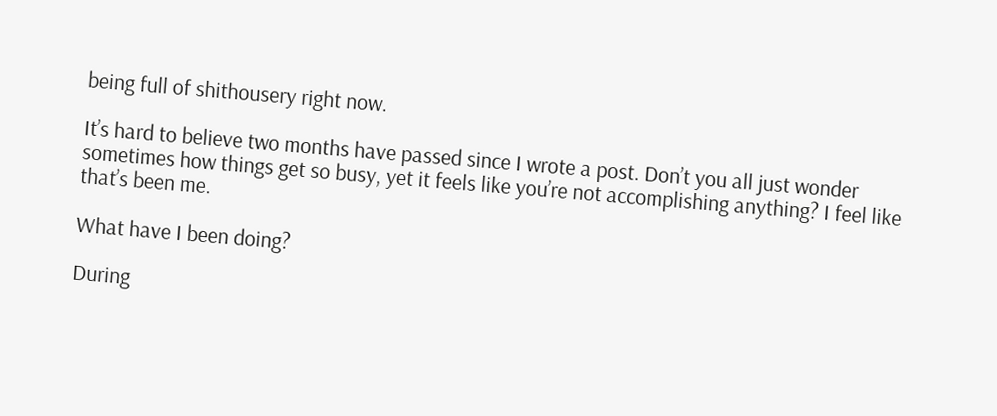being full of shithousery right now.

It’s hard to believe two months have passed since I wrote a post. Don’t you all just wonder sometimes how things get so busy, yet it feels like you’re not accomplishing anything? I feel like that’s been me.

What have I been doing?

During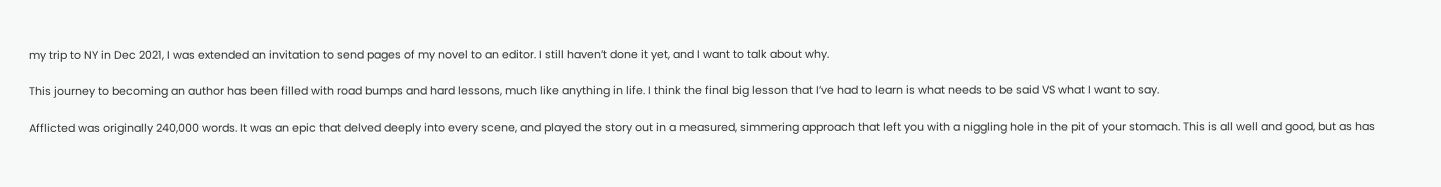my trip to NY in Dec 2021, I was extended an invitation to send pages of my novel to an editor. I still haven’t done it yet, and I want to talk about why.

This journey to becoming an author has been filled with road bumps and hard lessons, much like anything in life. I think the final big lesson that I’ve had to learn is what needs to be said VS what I want to say.

Afflicted was originally 240,000 words. It was an epic that delved deeply into every scene, and played the story out in a measured, simmering approach that left you with a niggling hole in the pit of your stomach. This is all well and good, but as has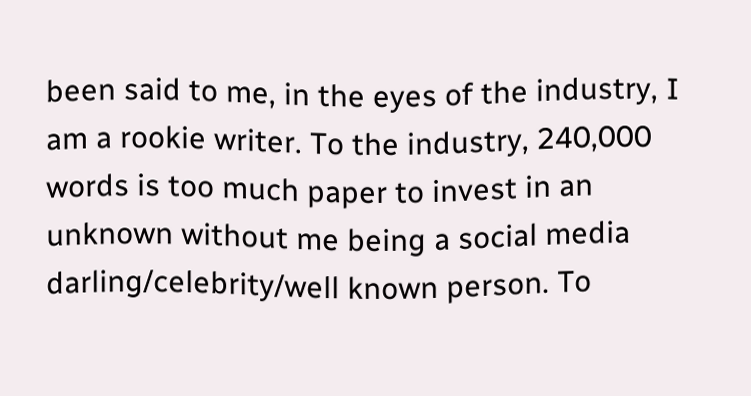been said to me, in the eyes of the industry, I am a rookie writer. To the industry, 240,000 words is too much paper to invest in an unknown without me being a social media darling/celebrity/well known person. To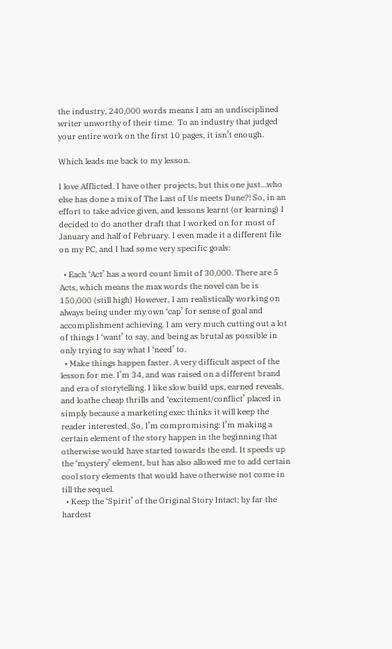the industry, 240,000 words means I am an undisciplined writer unworthy of their time.  To an industry that judged your entire work on the first 10 pages, it isn’t enough.

Which leads me back to my lesson.

I love Afflicted. I have other projects, but this one just…who else has done a mix of The Last of Us meets Dune?! So, in an effort to take advice given, and lessons learnt (or learning) I decided to do another draft that I worked on for most of January and half of February. I even made it a different file on my PC, and I had some very specific goals:

  • Each ‘Act’ has a word count limit of 30,000. There are 5 Acts, which means the max words the novel can be is 150,000 (still high) However, I am realistically working on always being under my own ‘cap’ for sense of goal and accomplishment achieving. I am very much cutting out a lot of things I ‘want’ to say, and being as brutal as possible in only trying to say what I ‘need’ to.
  • Make things happen faster. A very difficult aspect of the lesson for me. I’m 34, and was raised on a different brand and era of storytelling. I like slow build ups, earned reveals, and loathe cheap thrills and ‘excitement/conflict’ placed in simply because a marketing exec thinks it will keep the reader interested. So, I’m compromising: I’m making a certain element of the story happen in the beginning that otherwise would have started towards the end. It speeds up the ‘mystery’ element, but has also allowed me to add certain cool story elements that would have otherwise not come in till the sequel.
  • Keep the ‘Spirit’ of the Original Story Intact: by far the hardest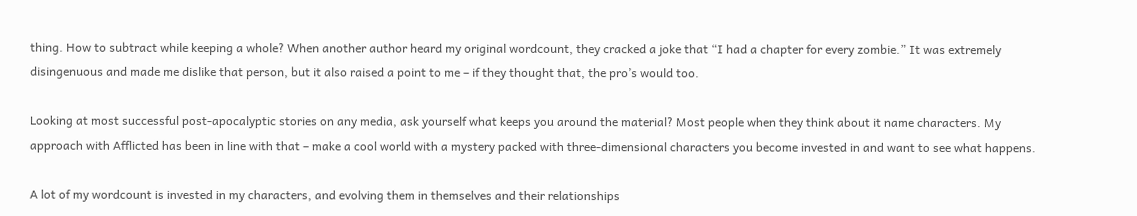thing. How to subtract while keeping a whole? When another author heard my original wordcount, they cracked a joke that “I had a chapter for every zombie.” It was extremely disingenuous and made me dislike that person, but it also raised a point to me – if they thought that, the pro’s would too.

Looking at most successful post-apocalyptic stories on any media, ask yourself what keeps you around the material? Most people when they think about it name characters. My approach with Afflicted has been in line with that – make a cool world with a mystery packed with three-dimensional characters you become invested in and want to see what happens.

A lot of my wordcount is invested in my characters, and evolving them in themselves and their relationships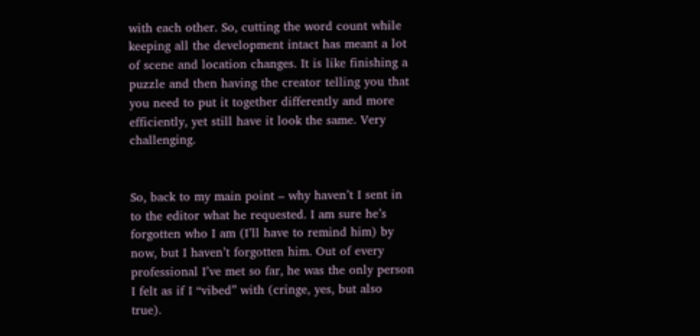with each other. So, cutting the word count while keeping all the development intact has meant a lot of scene and location changes. It is like finishing a puzzle and then having the creator telling you that you need to put it together differently and more efficiently, yet still have it look the same. Very challenging.


So, back to my main point – why haven’t I sent in to the editor what he requested. I am sure he’s forgotten who I am (I’ll have to remind him) by now, but I haven’t forgotten him. Out of every professional I’ve met so far, he was the only person I felt as if I “vibed” with (cringe, yes, but also true).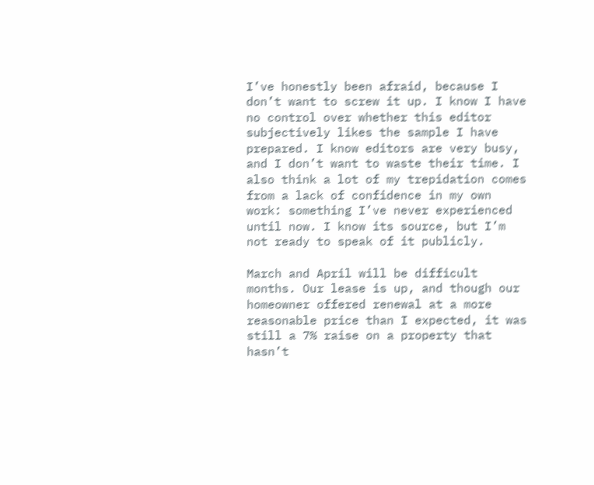I’ve honestly been afraid, because I don’t want to screw it up. I know I have no control over whether this editor subjectively likes the sample I have prepared. I know editors are very busy, and I don’t want to waste their time. I also think a lot of my trepidation comes from a lack of confidence in my own work: something I’ve never experienced until now. I know its source, but I’m not ready to speak of it publicly.

March and April will be difficult months. Our lease is up, and though our homeowner offered renewal at a more reasonable price than I expected, it was still a 7% raise on a property that hasn’t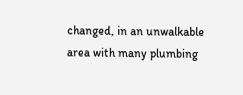changed, in an unwalkable area with many plumbing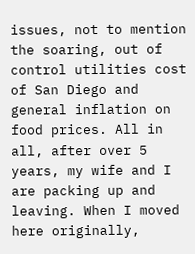issues, not to mention the soaring, out of control utilities cost of San Diego and general inflation on food prices. All in all, after over 5 years, my wife and I are packing up and leaving. When I moved here originally,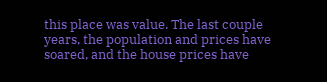this place was value. The last couple years, the population and prices have soared, and the house prices have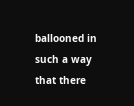ballooned in such a way that there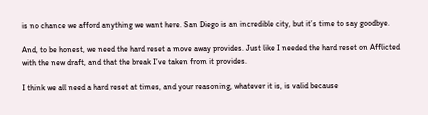is no chance we afford anything we want here. San Diego is an incredible city, but it’s time to say goodbye.

And, to be honest, we need the hard reset a move away provides. Just like I needed the hard reset on Afflicted with the new draft, and that the break I’ve taken from it provides.

I think we all need a hard reset at times, and your reasoning, whatever it is, is valid because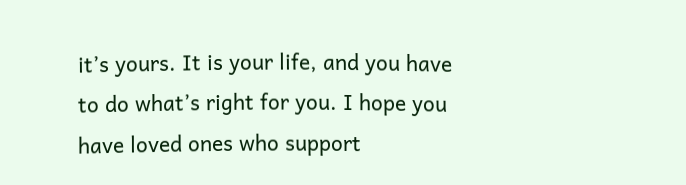it’s yours. It is your life, and you have to do what’s right for you. I hope you have loved ones who support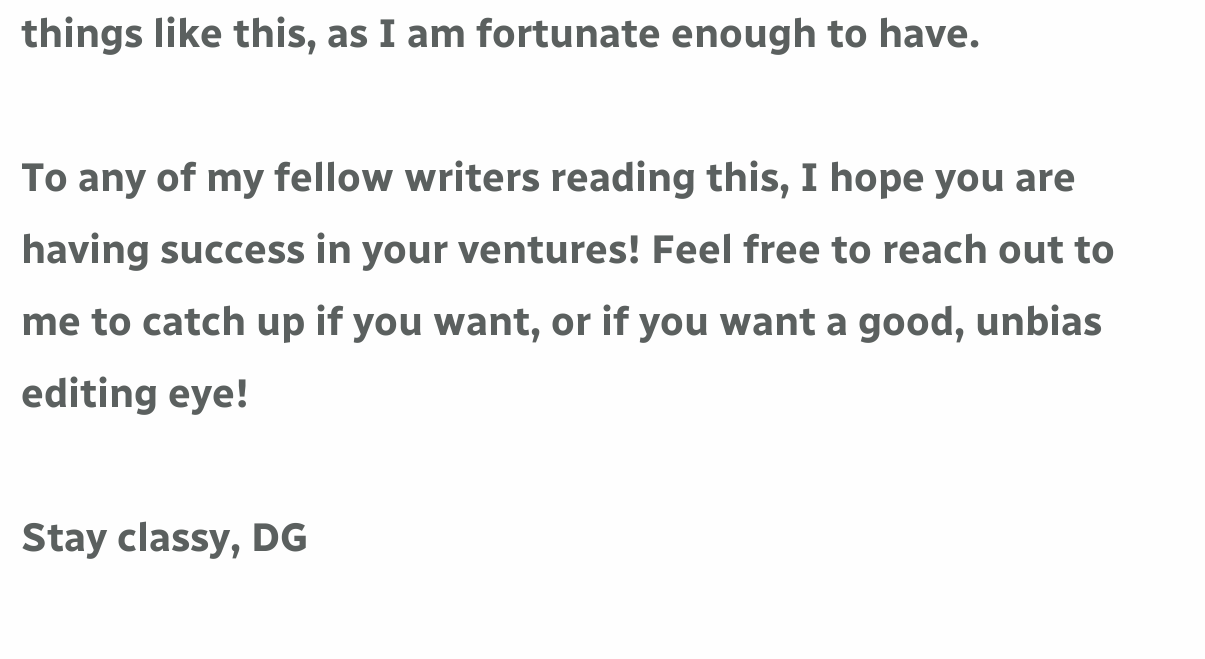things like this, as I am fortunate enough to have.

To any of my fellow writers reading this, I hope you are having success in your ventures! Feel free to reach out to me to catch up if you want, or if you want a good, unbias editing eye!

Stay classy, DG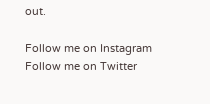out.

Follow me on Instagram
Follow me on Twitter